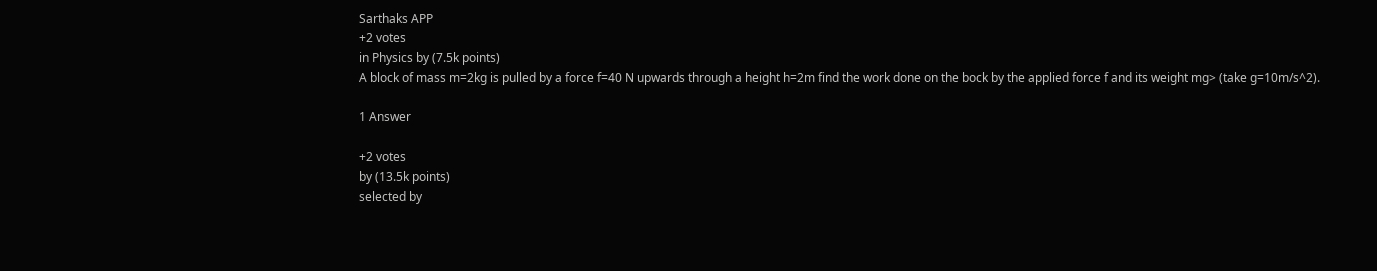Sarthaks APP
+2 votes
in Physics by (7.5k points)
A block of mass m=2kg is pulled by a force f=40 N upwards through a height h=2m find the work done on the bock by the applied force f and its weight mg> (take g=10m/s^2).

1 Answer

+2 votes
by (13.5k points)
selected by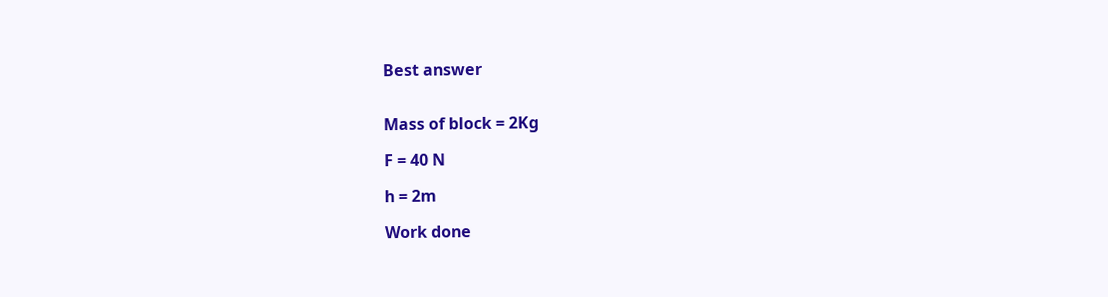Best answer


Mass of block = 2Kg

F = 40 N

h = 2m

Work done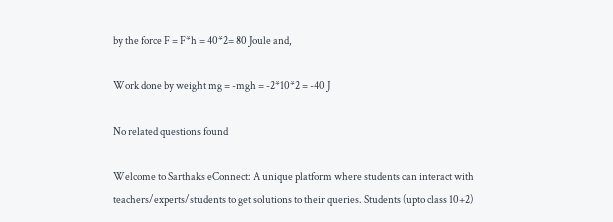by the force F = F*h = 40*2= 80 Joule and,

Work done by weight mg = -mgh = -2*10*2 = -40 J

No related questions found

Welcome to Sarthaks eConnect: A unique platform where students can interact with teachers/experts/students to get solutions to their queries. Students (upto class 10+2)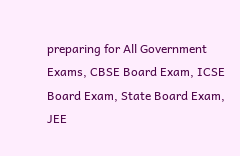preparing for All Government Exams, CBSE Board Exam, ICSE Board Exam, State Board Exam, JEE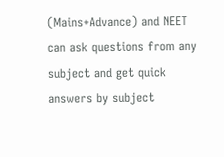(Mains+Advance) and NEET can ask questions from any subject and get quick answers by subject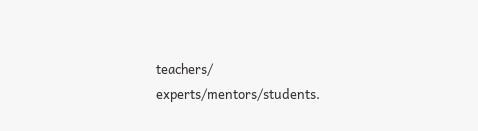teachers/ experts/mentors/students.